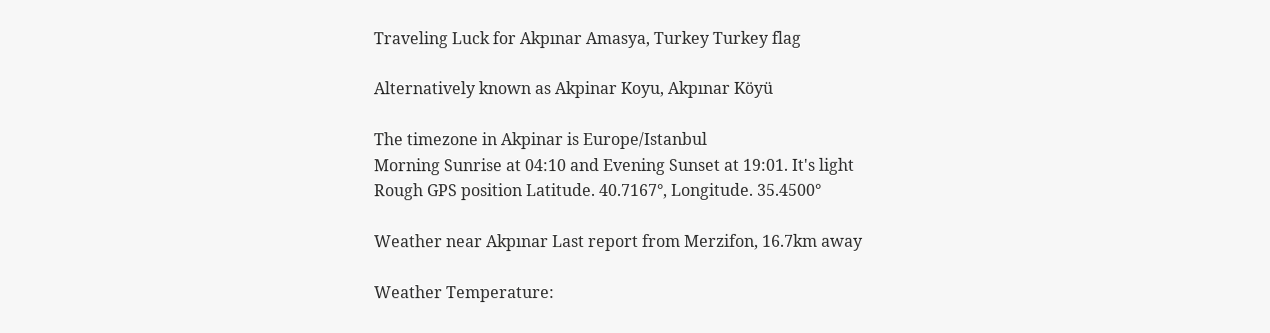Traveling Luck for Akpınar Amasya, Turkey Turkey flag

Alternatively known as Akpinar Koyu, Akpınar Köyü

The timezone in Akpinar is Europe/Istanbul
Morning Sunrise at 04:10 and Evening Sunset at 19:01. It's light
Rough GPS position Latitude. 40.7167°, Longitude. 35.4500°

Weather near Akpınar Last report from Merzifon, 16.7km away

Weather Temperature: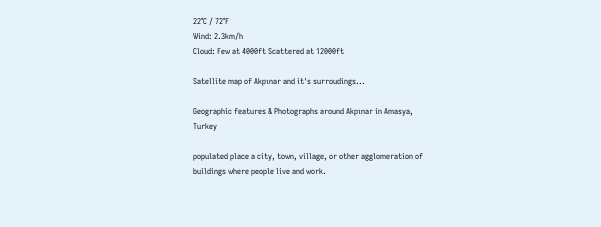22°C / 72°F
Wind: 2.3km/h
Cloud: Few at 4000ft Scattered at 12000ft

Satellite map of Akpınar and it's surroudings...

Geographic features & Photographs around Akpınar in Amasya, Turkey

populated place a city, town, village, or other agglomeration of buildings where people live and work.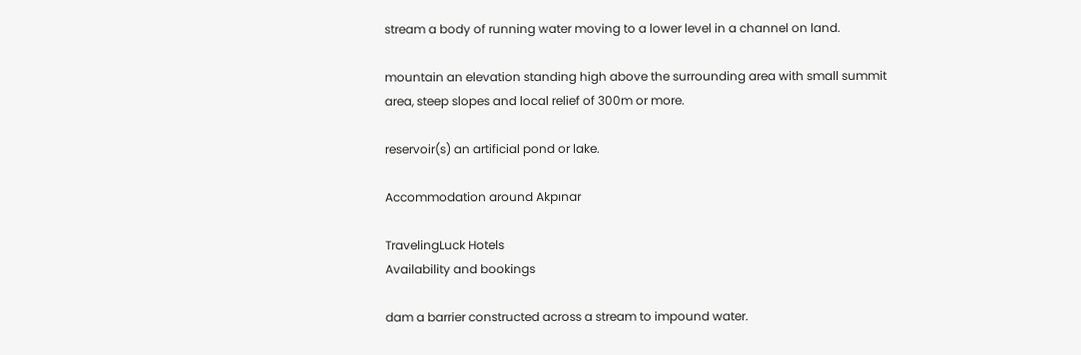stream a body of running water moving to a lower level in a channel on land.

mountain an elevation standing high above the surrounding area with small summit area, steep slopes and local relief of 300m or more.

reservoir(s) an artificial pond or lake.

Accommodation around Akpınar

TravelingLuck Hotels
Availability and bookings

dam a barrier constructed across a stream to impound water.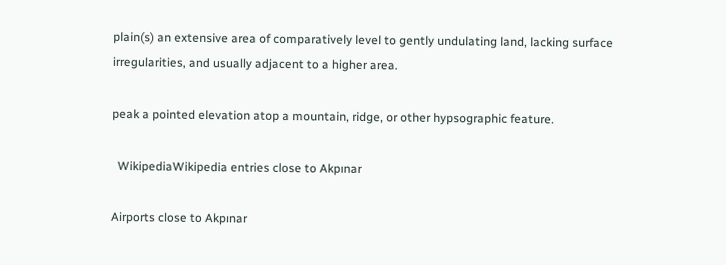plain(s) an extensive area of comparatively level to gently undulating land, lacking surface irregularities, and usually adjacent to a higher area.

peak a pointed elevation atop a mountain, ridge, or other hypsographic feature.

  WikipediaWikipedia entries close to Akpınar

Airports close to Akpınar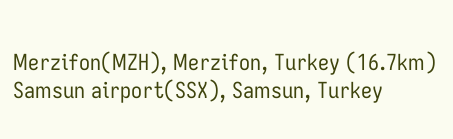Merzifon(MZH), Merzifon, Turkey (16.7km)
Samsun airport(SSX), Samsun, Turkey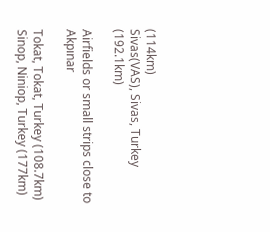(114km)
Sivas(VAS), Sivas, Turkey (192.1km)

Airfields or small strips close to Akpınar

Tokat, Tokat, Turkey (108.7km)
Sinop, Niniop, Turkey (177km)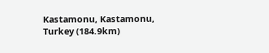Kastamonu, Kastamonu, Turkey (184.9km)